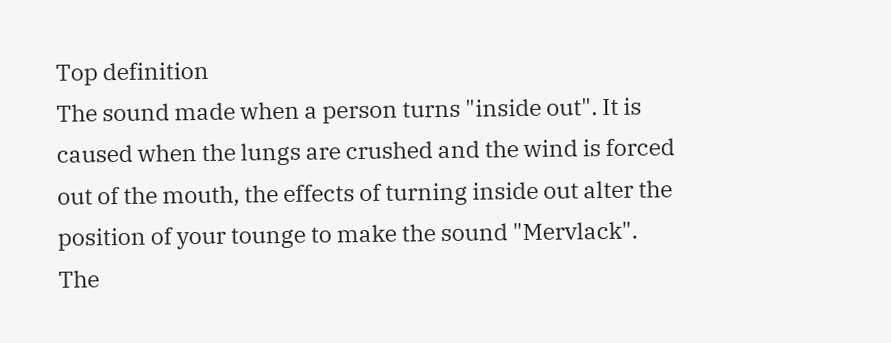Top definition
The sound made when a person turns "inside out". It is caused when the lungs are crushed and the wind is forced out of the mouth, the effects of turning inside out alter the position of your tounge to make the sound "Mervlack".
The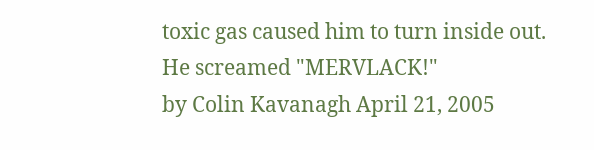toxic gas caused him to turn inside out. He screamed "MERVLACK!"
by Colin Kavanagh April 21, 2005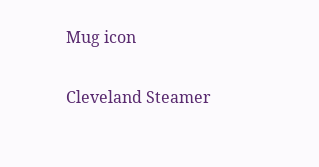Mug icon

Cleveland Steamer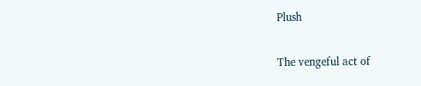Plush

The vengeful act of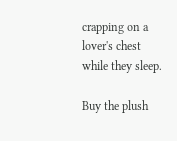crapping on a lover's chest while they sleep.

Buy the plush